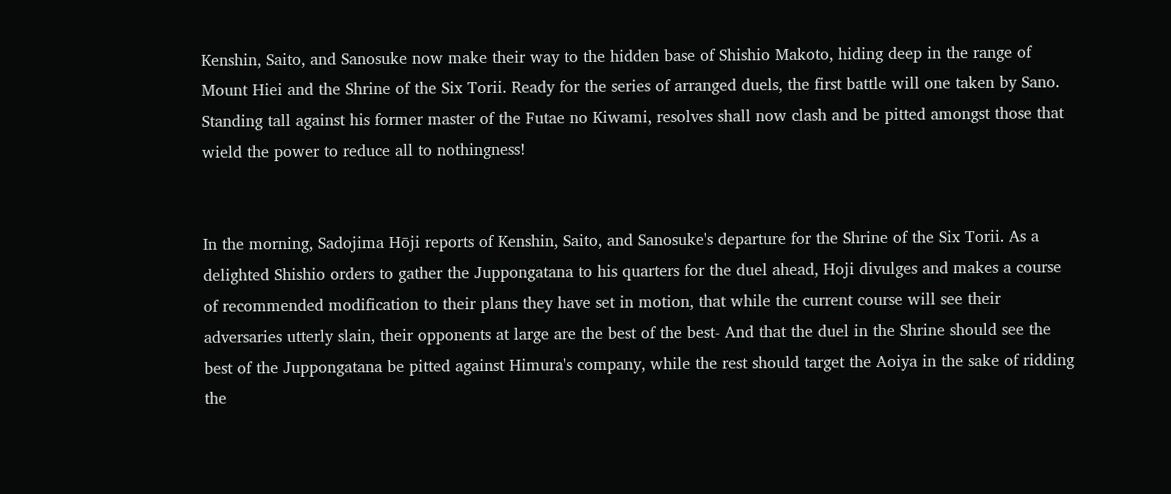Kenshin, Saito, and Sanosuke now make their way to the hidden base of Shishio Makoto, hiding deep in the range of Mount Hiei and the Shrine of the Six Torii. Ready for the series of arranged duels, the first battle will one taken by Sano. Standing tall against his former master of the Futae no Kiwami, resolves shall now clash and be pitted amongst those that wield the power to reduce all to nothingness!


In the morning, Sadojima Hōji reports of Kenshin, Saito, and Sanosuke's departure for the Shrine of the Six Torii. As a delighted Shishio orders to gather the Juppongatana to his quarters for the duel ahead, Hoji divulges and makes a course of recommended modification to their plans they have set in motion, that while the current course will see their adversaries utterly slain, their opponents at large are the best of the best- And that the duel in the Shrine should see the best of the Juppongatana be pitted against Himura's company, while the rest should target the Aoiya in the sake of ridding the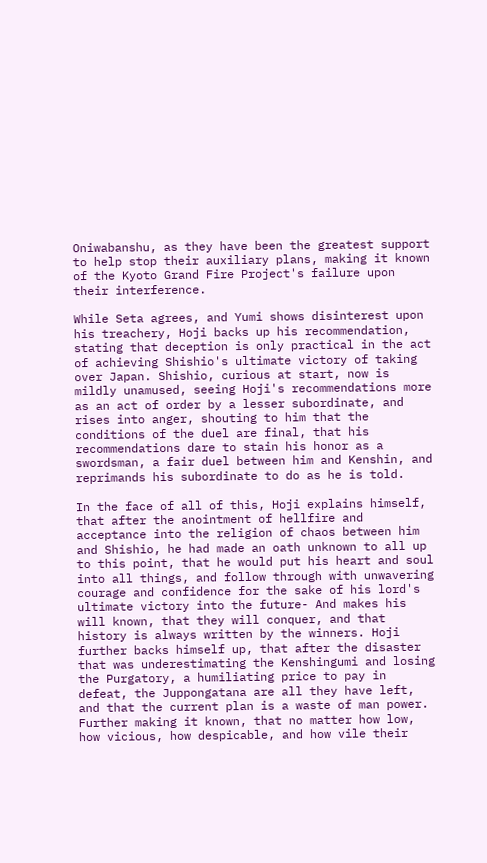Oniwabanshu, as they have been the greatest support to help stop their auxiliary plans, making it known of the Kyoto Grand Fire Project's failure upon their interference.

While Seta agrees, and Yumi shows disinterest upon his treachery, Hoji backs up his recommendation, stating that deception is only practical in the act of achieving Shishio's ultimate victory of taking over Japan. Shishio, curious at start, now is mildly unamused, seeing Hoji's recommendations more as an act of order by a lesser subordinate, and rises into anger, shouting to him that the conditions of the duel are final, that his recommendations dare to stain his honor as a swordsman, a fair duel between him and Kenshin, and reprimands his subordinate to do as he is told.

In the face of all of this, Hoji explains himself, that after the anointment of hellfire and acceptance into the religion of chaos between him and Shishio, he had made an oath unknown to all up to this point, that he would put his heart and soul into all things, and follow through with unwavering courage and confidence for the sake of his lord's ultimate victory into the future- And makes his will known, that they will conquer, and that history is always written by the winners. Hoji further backs himself up, that after the disaster that was underestimating the Kenshingumi and losing the Purgatory, a humiliating price to pay in defeat, the Juppongatana are all they have left, and that the current plan is a waste of man power. Further making it known, that no matter how low, how vicious, how despicable, and how vile their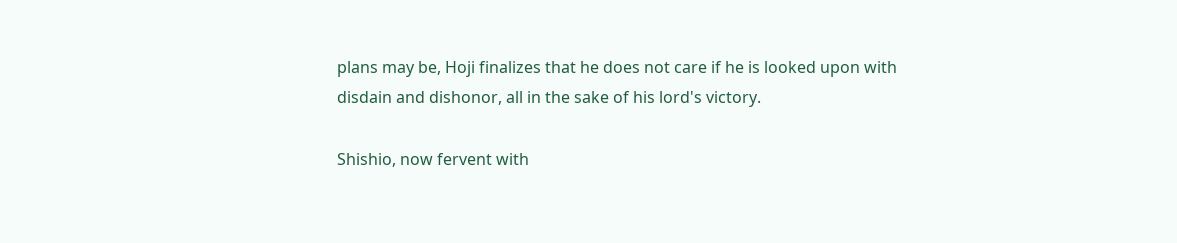plans may be, Hoji finalizes that he does not care if he is looked upon with disdain and dishonor, all in the sake of his lord's victory.

Shishio, now fervent with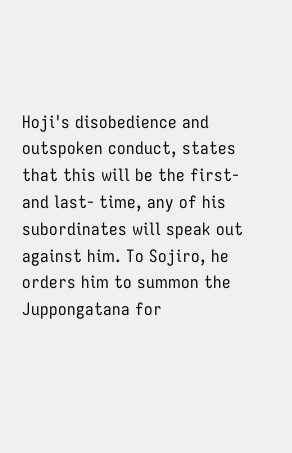Hoji's disobedience and outspoken conduct, states that this will be the first- and last- time, any of his subordinates will speak out against him. To Sojiro, he orders him to summon the Juppongatana for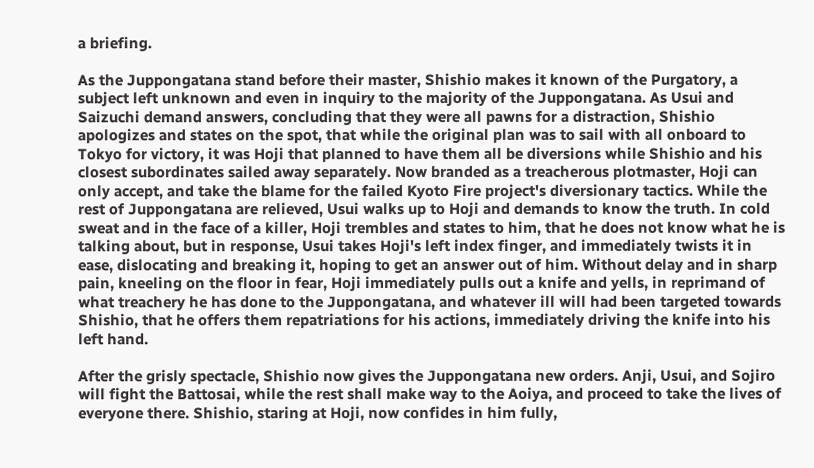a briefing.

As the Juppongatana stand before their master, Shishio makes it known of the Purgatory, a subject left unknown and even in inquiry to the majority of the Juppongatana. As Usui and Saizuchi demand answers, concluding that they were all pawns for a distraction, Shishio apologizes and states on the spot, that while the original plan was to sail with all onboard to Tokyo for victory, it was Hoji that planned to have them all be diversions while Shishio and his closest subordinates sailed away separately. Now branded as a treacherous plotmaster, Hoji can only accept, and take the blame for the failed Kyoto Fire project's diversionary tactics. While the rest of Juppongatana are relieved, Usui walks up to Hoji and demands to know the truth. In cold sweat and in the face of a killer, Hoji trembles and states to him, that he does not know what he is talking about, but in response, Usui takes Hoji's left index finger, and immediately twists it in ease, dislocating and breaking it, hoping to get an answer out of him. Without delay and in sharp pain, kneeling on the floor in fear, Hoji immediately pulls out a knife and yells, in reprimand of what treachery he has done to the Juppongatana, and whatever ill will had been targeted towards Shishio, that he offers them repatriations for his actions, immediately driving the knife into his left hand.

After the grisly spectacle, Shishio now gives the Juppongatana new orders. Anji, Usui, and Sojiro will fight the Battosai, while the rest shall make way to the Aoiya, and proceed to take the lives of everyone there. Shishio, staring at Hoji, now confides in him fully,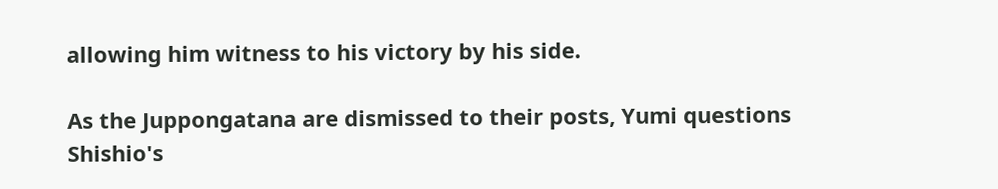allowing him witness to his victory by his side.

As the Juppongatana are dismissed to their posts, Yumi questions Shishio's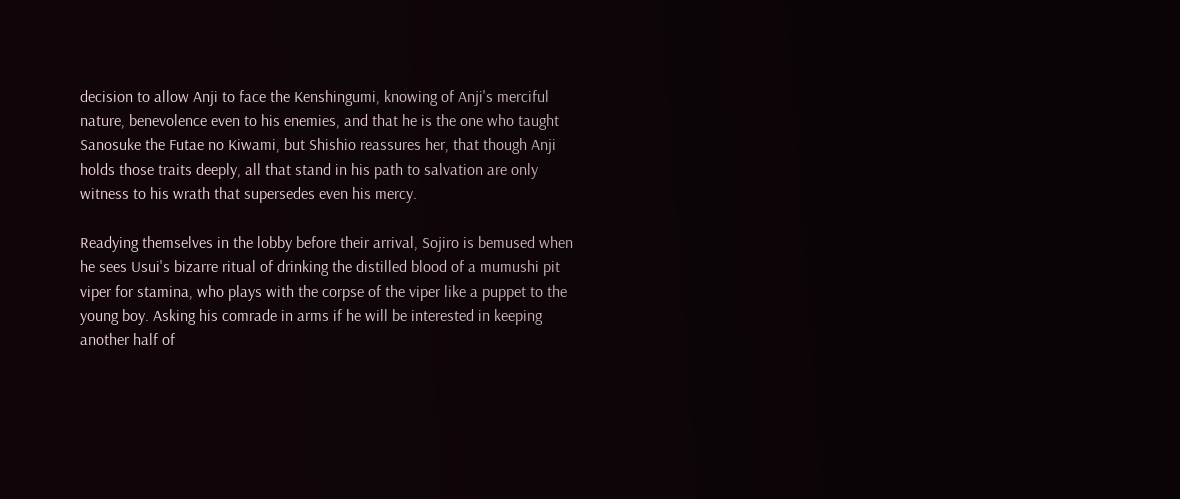decision to allow Anji to face the Kenshingumi, knowing of Anji's merciful nature, benevolence even to his enemies, and that he is the one who taught Sanosuke the Futae no Kiwami, but Shishio reassures her, that though Anji holds those traits deeply, all that stand in his path to salvation are only witness to his wrath that supersedes even his mercy.

Readying themselves in the lobby before their arrival, Sojiro is bemused when he sees Usui's bizarre ritual of drinking the distilled blood of a mumushi pit viper for stamina, who plays with the corpse of the viper like a puppet to the young boy. Asking his comrade in arms if he will be interested in keeping another half of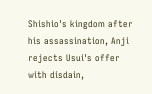Shishio's kingdom after his assassination, Anji rejects Usui's offer with disdain,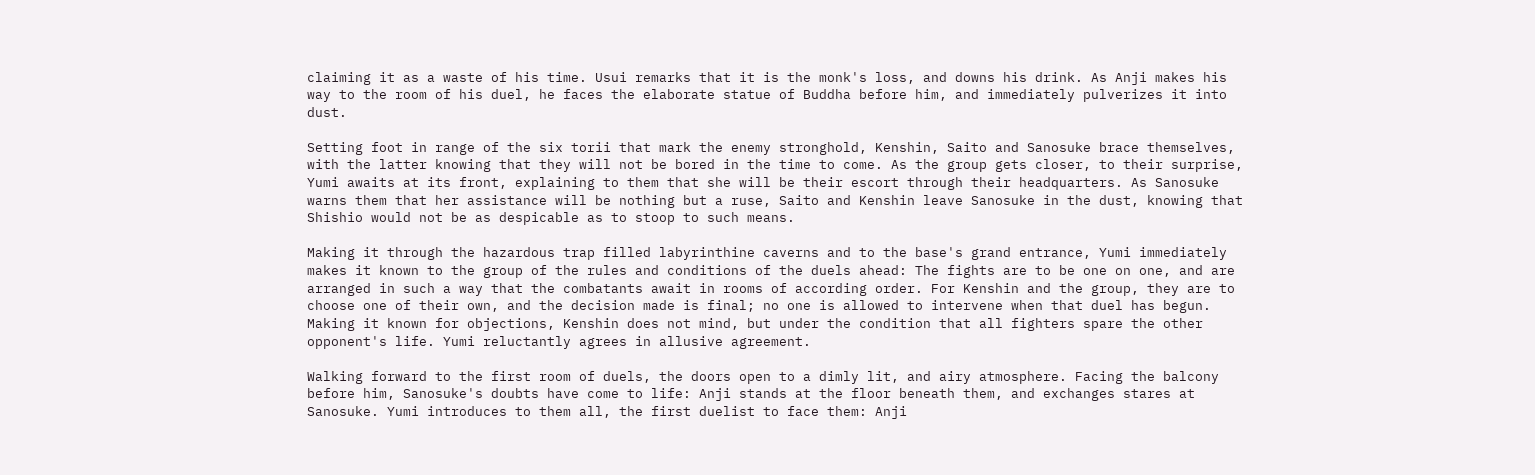claiming it as a waste of his time. Usui remarks that it is the monk's loss, and downs his drink. As Anji makes his way to the room of his duel, he faces the elaborate statue of Buddha before him, and immediately pulverizes it into dust.

Setting foot in range of the six torii that mark the enemy stronghold, Kenshin, Saito and Sanosuke brace themselves, with the latter knowing that they will not be bored in the time to come. As the group gets closer, to their surprise, Yumi awaits at its front, explaining to them that she will be their escort through their headquarters. As Sanosuke warns them that her assistance will be nothing but a ruse, Saito and Kenshin leave Sanosuke in the dust, knowing that Shishio would not be as despicable as to stoop to such means.

Making it through the hazardous trap filled labyrinthine caverns and to the base's grand entrance, Yumi immediately makes it known to the group of the rules and conditions of the duels ahead: The fights are to be one on one, and are arranged in such a way that the combatants await in rooms of according order. For Kenshin and the group, they are to choose one of their own, and the decision made is final; no one is allowed to intervene when that duel has begun. Making it known for objections, Kenshin does not mind, but under the condition that all fighters spare the other opponent's life. Yumi reluctantly agrees in allusive agreement.

Walking forward to the first room of duels, the doors open to a dimly lit, and airy atmosphere. Facing the balcony before him, Sanosuke's doubts have come to life: Anji stands at the floor beneath them, and exchanges stares at Sanosuke. Yumi introduces to them all, the first duelist to face them: Anji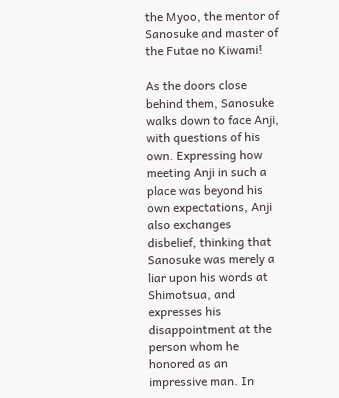the Myoo, the mentor of Sanosuke and master of the Futae no Kiwami!

As the doors close behind them, Sanosuke walks down to face Anji, with questions of his own. Expressing how meeting Anji in such a place was beyond his own expectations, Anji also exchanges disbelief, thinking that Sanosuke was merely a liar upon his words at Shimotsua, and expresses his disappointment at the person whom he honored as an impressive man. In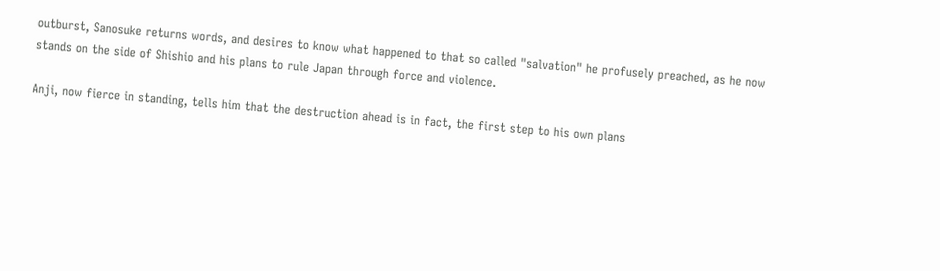outburst, Sanosuke returns words, and desires to know what happened to that so called "salvation" he profusely preached, as he now stands on the side of Shishio and his plans to rule Japan through force and violence.

Anji, now fierce in standing, tells him that the destruction ahead is in fact, the first step to his own plans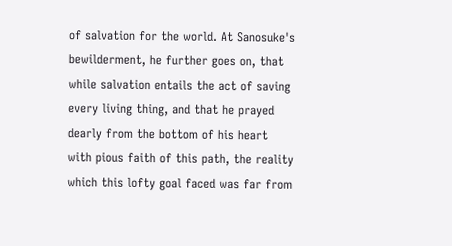of salvation for the world. At Sanosuke's bewilderment, he further goes on, that while salvation entails the act of saving every living thing, and that he prayed dearly from the bottom of his heart with pious faith of this path, the reality which this lofty goal faced was far from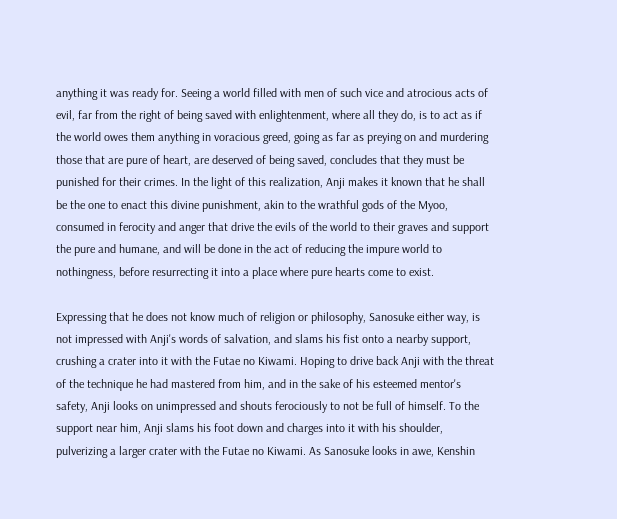anything it was ready for. Seeing a world filled with men of such vice and atrocious acts of evil, far from the right of being saved with enlightenment, where all they do, is to act as if the world owes them anything in voracious greed, going as far as preying on and murdering those that are pure of heart, are deserved of being saved, concludes that they must be punished for their crimes. In the light of this realization, Anji makes it known that he shall be the one to enact this divine punishment, akin to the wrathful gods of the Myoo, consumed in ferocity and anger that drive the evils of the world to their graves and support the pure and humane, and will be done in the act of reducing the impure world to nothingness, before resurrecting it into a place where pure hearts come to exist.

Expressing that he does not know much of religion or philosophy, Sanosuke either way, is not impressed with Anji's words of salvation, and slams his fist onto a nearby support, crushing a crater into it with the Futae no Kiwami. Hoping to drive back Anji with the threat of the technique he had mastered from him, and in the sake of his esteemed mentor's safety, Anji looks on unimpressed and shouts ferociously to not be full of himself. To the support near him, Anji slams his foot down and charges into it with his shoulder, pulverizing a larger crater with the Futae no Kiwami. As Sanosuke looks in awe, Kenshin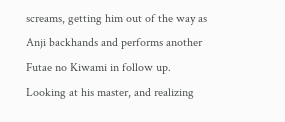screams, getting him out of the way as Anji backhands and performs another Futae no Kiwami in follow up. Looking at his master, and realizing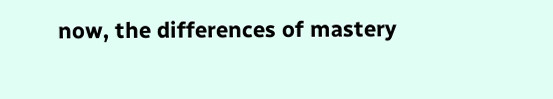now, the differences of mastery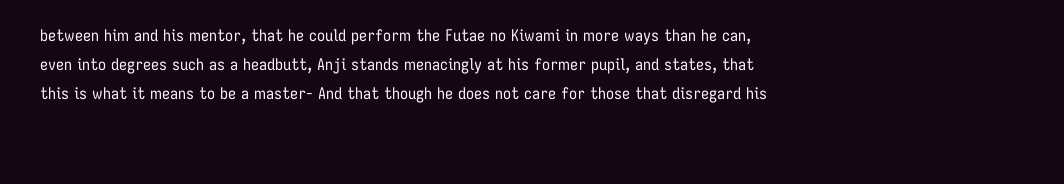between him and his mentor, that he could perform the Futae no Kiwami in more ways than he can, even into degrees such as a headbutt, Anji stands menacingly at his former pupil, and states, that this is what it means to be a master- And that though he does not care for those that disregard his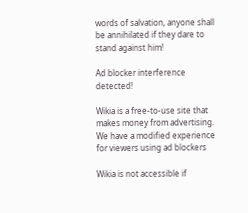words of salvation, anyone shall be annihilated if they dare to stand against him!

Ad blocker interference detected!

Wikia is a free-to-use site that makes money from advertising. We have a modified experience for viewers using ad blockers

Wikia is not accessible if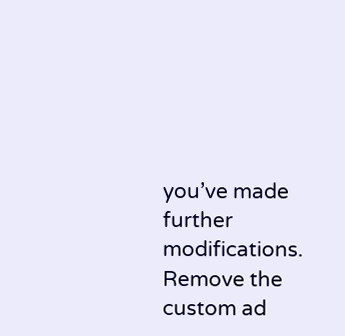you’ve made further modifications. Remove the custom ad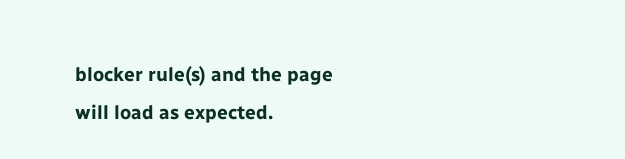blocker rule(s) and the page will load as expected.